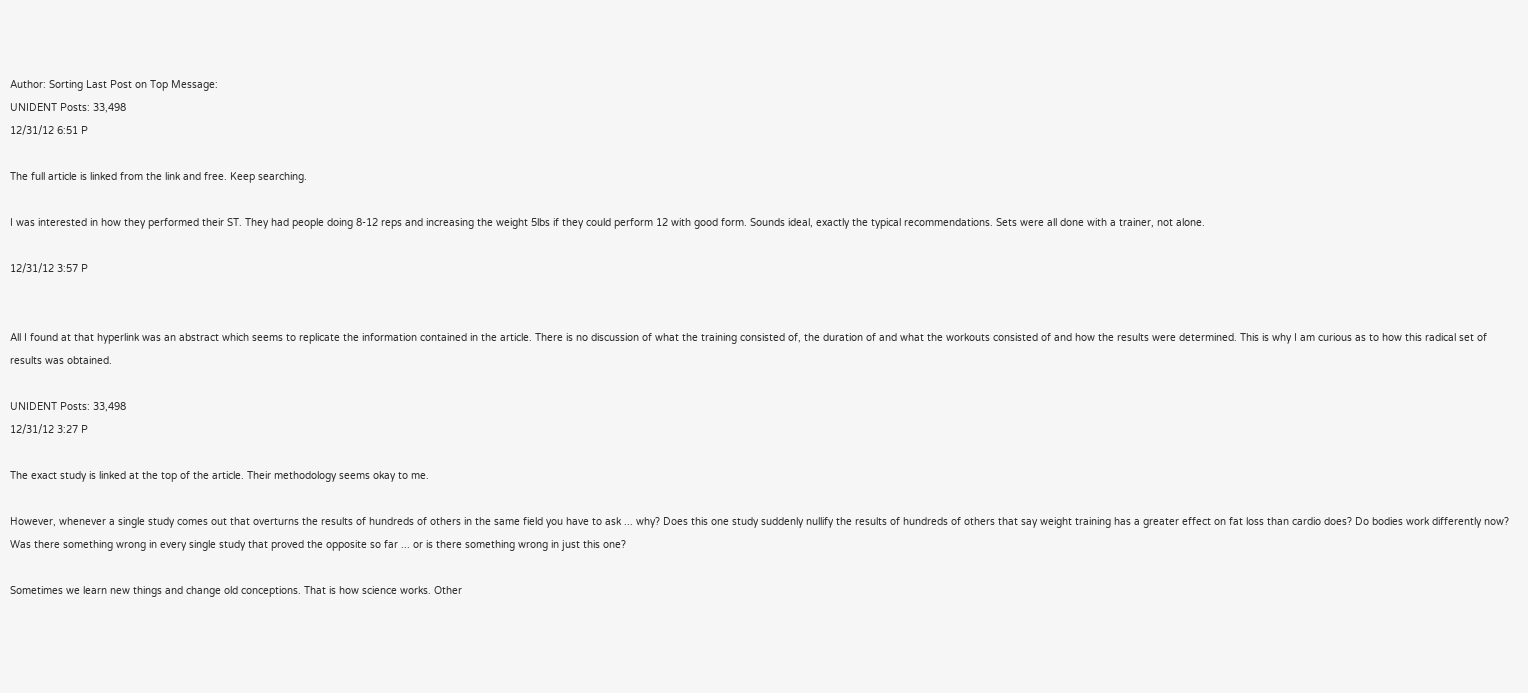Author: Sorting Last Post on Top Message:
UNIDENT Posts: 33,498
12/31/12 6:51 P

The full article is linked from the link and free. Keep searching.

I was interested in how they performed their ST. They had people doing 8-12 reps and increasing the weight 5lbs if they could perform 12 with good form. Sounds ideal, exactly the typical recommendations. Sets were all done with a trainer, not alone.

12/31/12 3:57 P


All I found at that hyperlink was an abstract which seems to replicate the information contained in the article. There is no discussion of what the training consisted of, the duration of and what the workouts consisted of and how the results were determined. This is why I am curious as to how this radical set of results was obtained.

UNIDENT Posts: 33,498
12/31/12 3:27 P

The exact study is linked at the top of the article. Their methodology seems okay to me.

However, whenever a single study comes out that overturns the results of hundreds of others in the same field you have to ask ... why? Does this one study suddenly nullify the results of hundreds of others that say weight training has a greater effect on fat loss than cardio does? Do bodies work differently now? Was there something wrong in every single study that proved the opposite so far ... or is there something wrong in just this one?

Sometimes we learn new things and change old conceptions. That is how science works. Other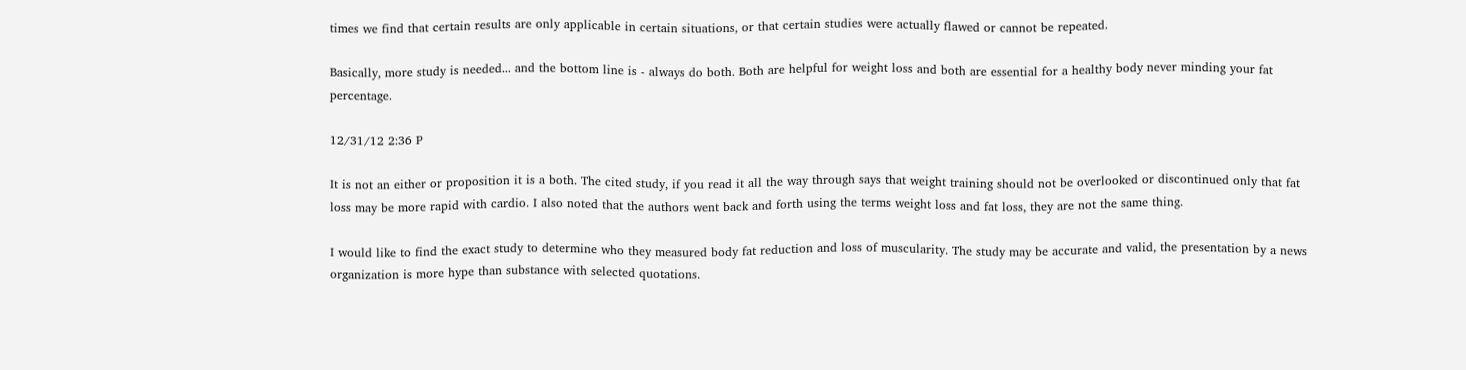times we find that certain results are only applicable in certain situations, or that certain studies were actually flawed or cannot be repeated.

Basically, more study is needed... and the bottom line is - always do both. Both are helpful for weight loss and both are essential for a healthy body never minding your fat percentage.

12/31/12 2:36 P

It is not an either or proposition it is a both. The cited study, if you read it all the way through says that weight training should not be overlooked or discontinued only that fat loss may be more rapid with cardio. I also noted that the authors went back and forth using the terms weight loss and fat loss, they are not the same thing.

I would like to find the exact study to determine who they measured body fat reduction and loss of muscularity. The study may be accurate and valid, the presentation by a news organization is more hype than substance with selected quotations.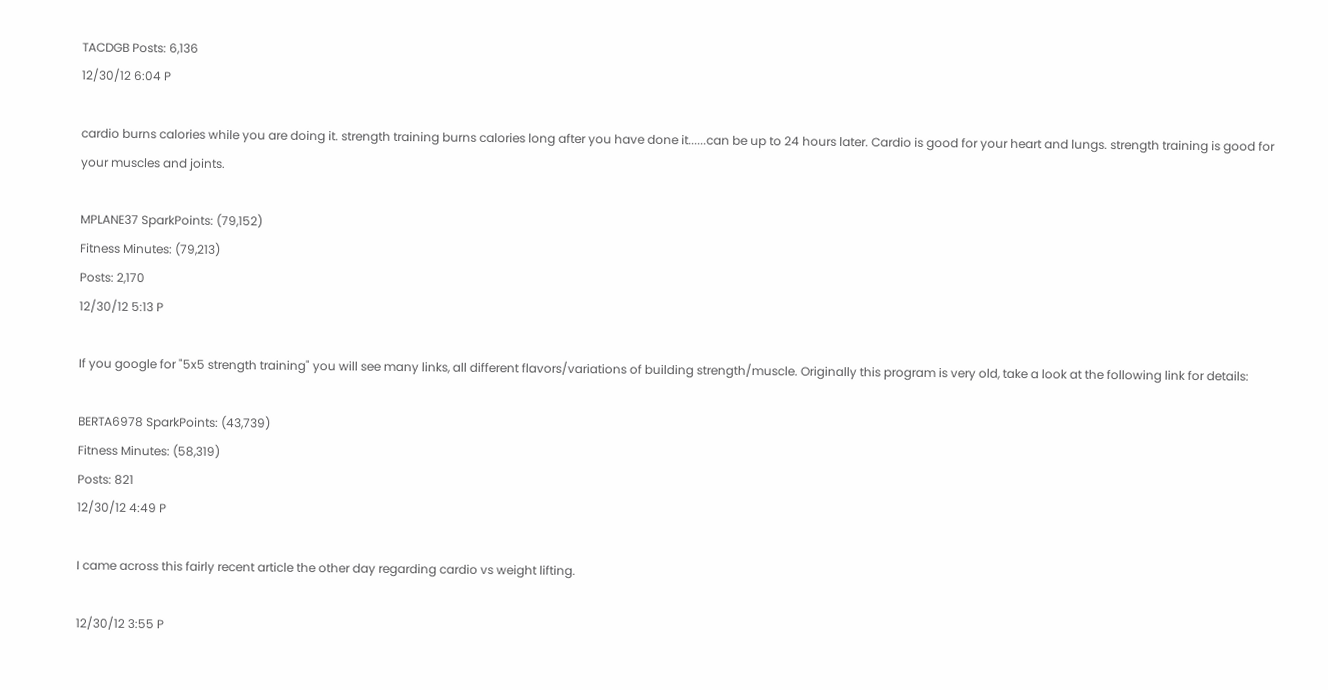TACDGB Posts: 6,136
12/30/12 6:04 P

cardio burns calories while you are doing it. strength training burns calories long after you have done it......can be up to 24 hours later. Cardio is good for your heart and lungs. strength training is good for your muscles and joints.

MPLANE37 SparkPoints: (79,152)
Fitness Minutes: (79,213)
Posts: 2,170
12/30/12 5:13 P

If you google for "5x5 strength training" you will see many links, all different flavors/variations of building strength/muscle. Originally this program is very old, take a look at the following link for details:

BERTA6978 SparkPoints: (43,739)
Fitness Minutes: (58,319)
Posts: 821
12/30/12 4:49 P

I came across this fairly recent article the other day regarding cardio vs weight lifting.

12/30/12 3:55 P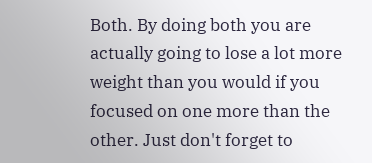Both. By doing both you are actually going to lose a lot more weight than you would if you focused on one more than the other. Just don't forget to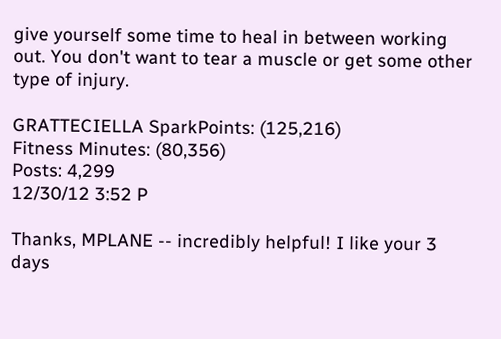give yourself some time to heal in between working out. You don't want to tear a muscle or get some other type of injury.

GRATTECIELLA SparkPoints: (125,216)
Fitness Minutes: (80,356)
Posts: 4,299
12/30/12 3:52 P

Thanks, MPLANE -- incredibly helpful! I like your 3 days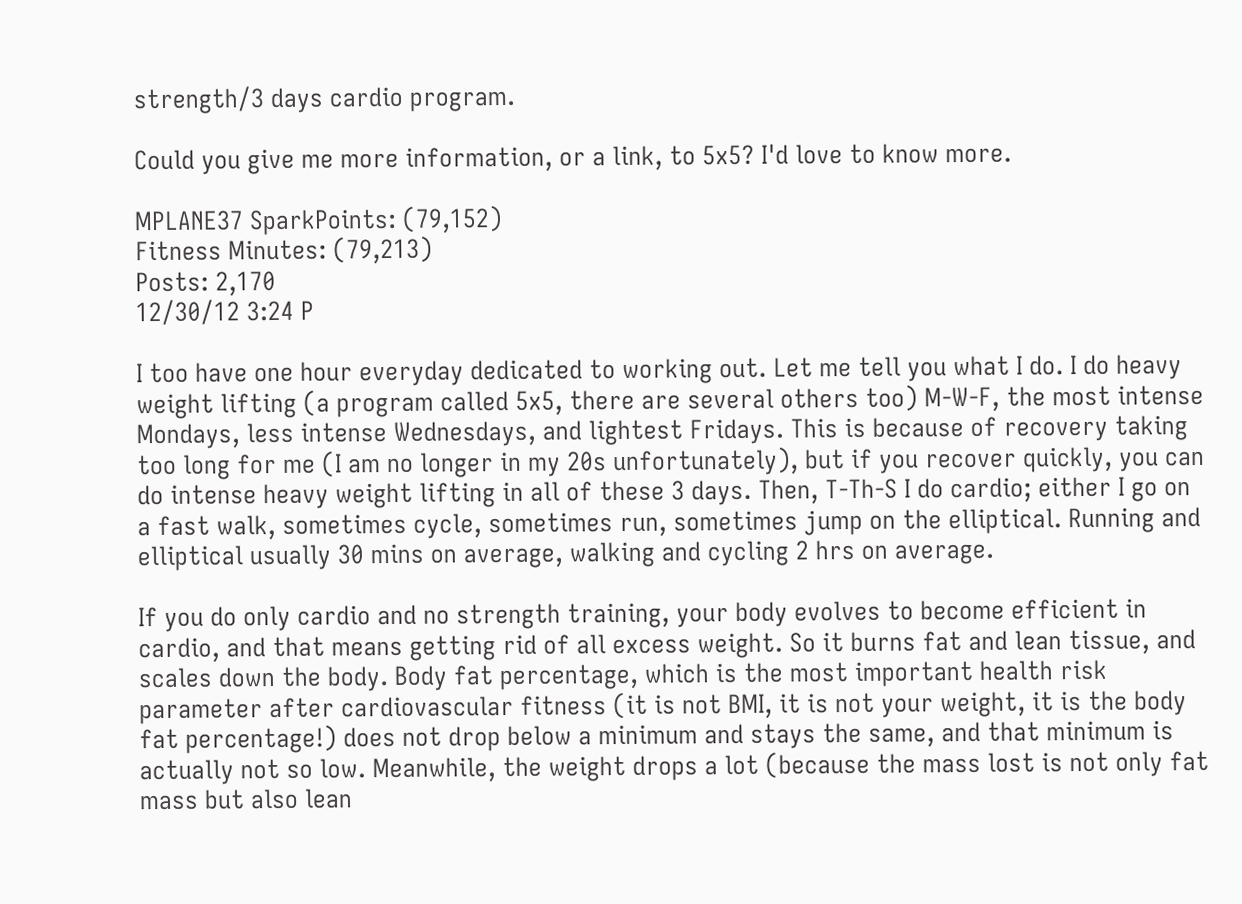strength/3 days cardio program.

Could you give me more information, or a link, to 5x5? I'd love to know more.

MPLANE37 SparkPoints: (79,152)
Fitness Minutes: (79,213)
Posts: 2,170
12/30/12 3:24 P

I too have one hour everyday dedicated to working out. Let me tell you what I do. I do heavy weight lifting (a program called 5x5, there are several others too) M-W-F, the most intense Mondays, less intense Wednesdays, and lightest Fridays. This is because of recovery taking too long for me (I am no longer in my 20s unfortunately), but if you recover quickly, you can do intense heavy weight lifting in all of these 3 days. Then, T-Th-S I do cardio; either I go on a fast walk, sometimes cycle, sometimes run, sometimes jump on the elliptical. Running and elliptical usually 30 mins on average, walking and cycling 2 hrs on average.

If you do only cardio and no strength training, your body evolves to become efficient in cardio, and that means getting rid of all excess weight. So it burns fat and lean tissue, and scales down the body. Body fat percentage, which is the most important health risk parameter after cardiovascular fitness (it is not BMI, it is not your weight, it is the body fat percentage!) does not drop below a minimum and stays the same, and that minimum is actually not so low. Meanwhile, the weight drops a lot (because the mass lost is not only fat mass but also lean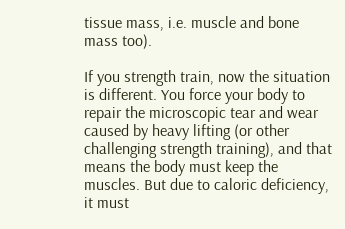tissue mass, i.e. muscle and bone mass too).

If you strength train, now the situation is different. You force your body to repair the microscopic tear and wear caused by heavy lifting (or other challenging strength training), and that means the body must keep the muscles. But due to caloric deficiency, it must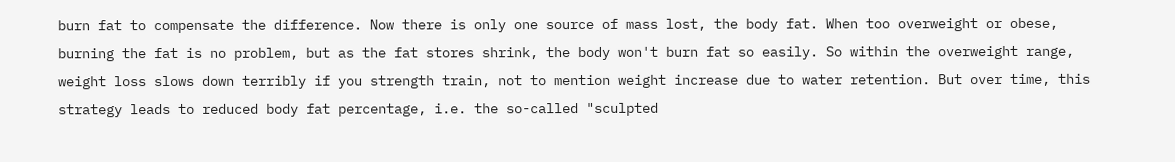burn fat to compensate the difference. Now there is only one source of mass lost, the body fat. When too overweight or obese, burning the fat is no problem, but as the fat stores shrink, the body won't burn fat so easily. So within the overweight range, weight loss slows down terribly if you strength train, not to mention weight increase due to water retention. But over time, this strategy leads to reduced body fat percentage, i.e. the so-called "sculpted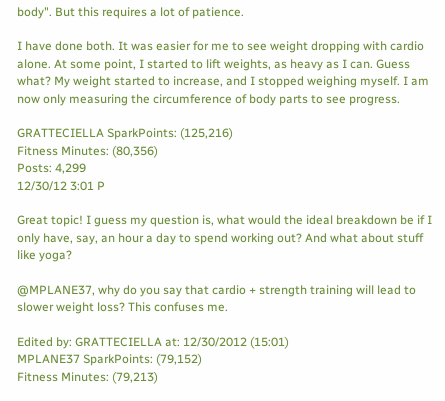body". But this requires a lot of patience.

I have done both. It was easier for me to see weight dropping with cardio alone. At some point, I started to lift weights, as heavy as I can. Guess what? My weight started to increase, and I stopped weighing myself. I am now only measuring the circumference of body parts to see progress.

GRATTECIELLA SparkPoints: (125,216)
Fitness Minutes: (80,356)
Posts: 4,299
12/30/12 3:01 P

Great topic! I guess my question is, what would the ideal breakdown be if I only have, say, an hour a day to spend working out? And what about stuff like yoga?

@MPLANE37, why do you say that cardio + strength training will lead to slower weight loss? This confuses me.

Edited by: GRATTECIELLA at: 12/30/2012 (15:01)
MPLANE37 SparkPoints: (79,152)
Fitness Minutes: (79,213)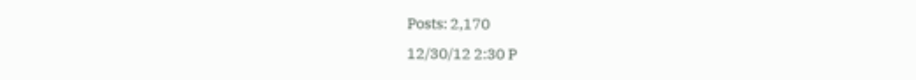Posts: 2,170
12/30/12 2:30 P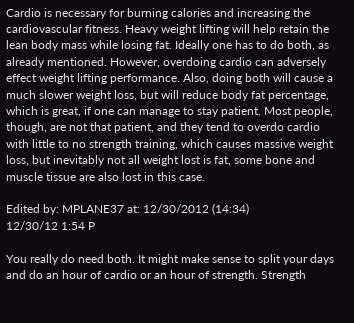Cardio is necessary for burning calories and increasing the cardiovascular fitness. Heavy weight lifting will help retain the lean body mass while losing fat. Ideally one has to do both, as already mentioned. However, overdoing cardio can adversely effect weight lifting performance. Also, doing both will cause a much slower weight loss, but will reduce body fat percentage, which is great, if one can manage to stay patient. Most people, though, are not that patient, and they tend to overdo cardio with little to no strength training, which causes massive weight loss, but inevitably not all weight lost is fat, some bone and muscle tissue are also lost in this case.

Edited by: MPLANE37 at: 12/30/2012 (14:34)
12/30/12 1:54 P

You really do need both. It might make sense to split your days and do an hour of cardio or an hour of strength. Strength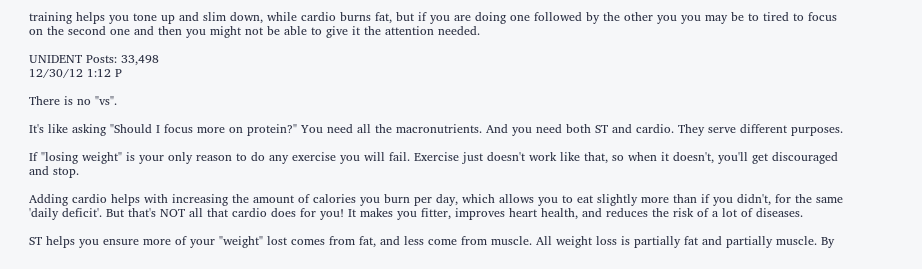training helps you tone up and slim down, while cardio burns fat, but if you are doing one followed by the other you you may be to tired to focus on the second one and then you might not be able to give it the attention needed.

UNIDENT Posts: 33,498
12/30/12 1:12 P

There is no "vs".

It's like asking "Should I focus more on protein?" You need all the macronutrients. And you need both ST and cardio. They serve different purposes.

If "losing weight" is your only reason to do any exercise you will fail. Exercise just doesn't work like that, so when it doesn't, you'll get discouraged and stop.

Adding cardio helps with increasing the amount of calories you burn per day, which allows you to eat slightly more than if you didn't, for the same 'daily deficit'. But that's NOT all that cardio does for you! It makes you fitter, improves heart health, and reduces the risk of a lot of diseases.

ST helps you ensure more of your "weight" lost comes from fat, and less come from muscle. All weight loss is partially fat and partially muscle. By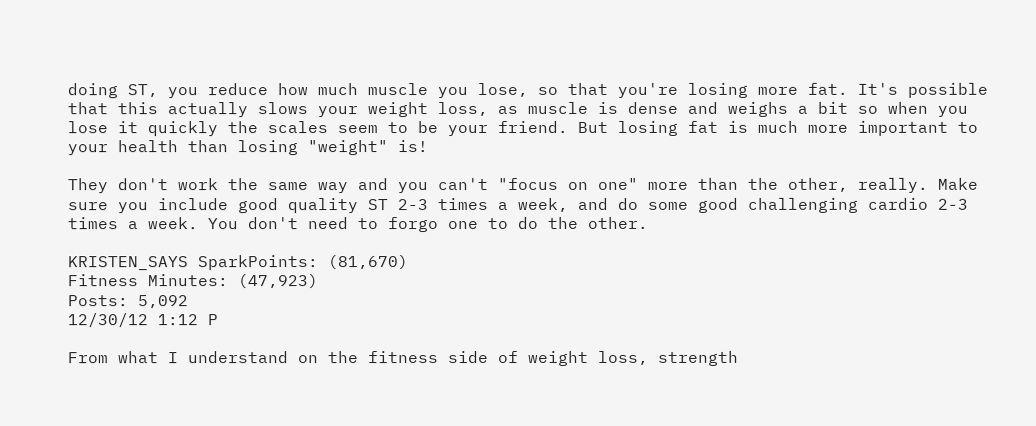doing ST, you reduce how much muscle you lose, so that you're losing more fat. It's possible that this actually slows your weight loss, as muscle is dense and weighs a bit so when you lose it quickly the scales seem to be your friend. But losing fat is much more important to your health than losing "weight" is!

They don't work the same way and you can't "focus on one" more than the other, really. Make sure you include good quality ST 2-3 times a week, and do some good challenging cardio 2-3 times a week. You don't need to forgo one to do the other.

KRISTEN_SAYS SparkPoints: (81,670)
Fitness Minutes: (47,923)
Posts: 5,092
12/30/12 1:12 P

From what I understand on the fitness side of weight loss, strength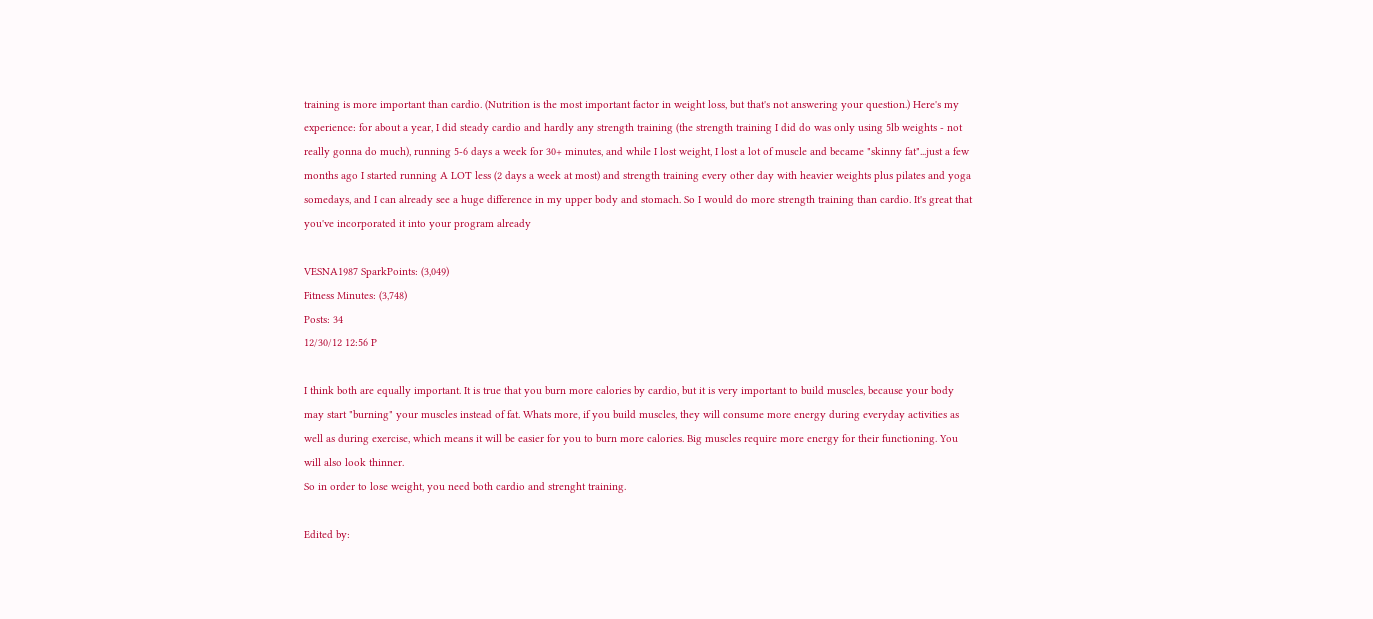training is more important than cardio. (Nutrition is the most important factor in weight loss, but that's not answering your question.) Here's my experience: for about a year, I did steady cardio and hardly any strength training (the strength training I did do was only using 5lb weights - not really gonna do much), running 5-6 days a week for 30+ minutes, and while I lost weight, I lost a lot of muscle and became "skinny fat"...just a few months ago I started running A LOT less (2 days a week at most) and strength training every other day with heavier weights plus pilates and yoga somedays, and I can already see a huge difference in my upper body and stomach. So I would do more strength training than cardio. It's great that you've incorporated it into your program already

VESNA1987 SparkPoints: (3,049)
Fitness Minutes: (3,748)
Posts: 34
12/30/12 12:56 P

I think both are equally important. It is true that you burn more calories by cardio, but it is very important to build muscles, because your body may start "burning" your muscles instead of fat. Whats more, if you build muscles, they will consume more energy during everyday activities as well as during exercise, which means it will be easier for you to burn more calories. Big muscles require more energy for their functioning. You will also look thinner.
So in order to lose weight, you need both cardio and strenght training.

Edited by: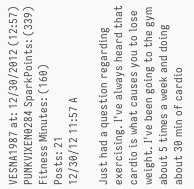VESNA1987 at: 12/30/2012 (12:57)
PUNKVIXEN0284 SparkPoints: (339)
Fitness Minutes: (160)
Posts: 21
12/30/12 11:57 A

Just had a question regarding exercising. I've always heard that cardio is what causes you to lose weight. I've been going to the gym about 5 times a week and doing about 30 min of cardio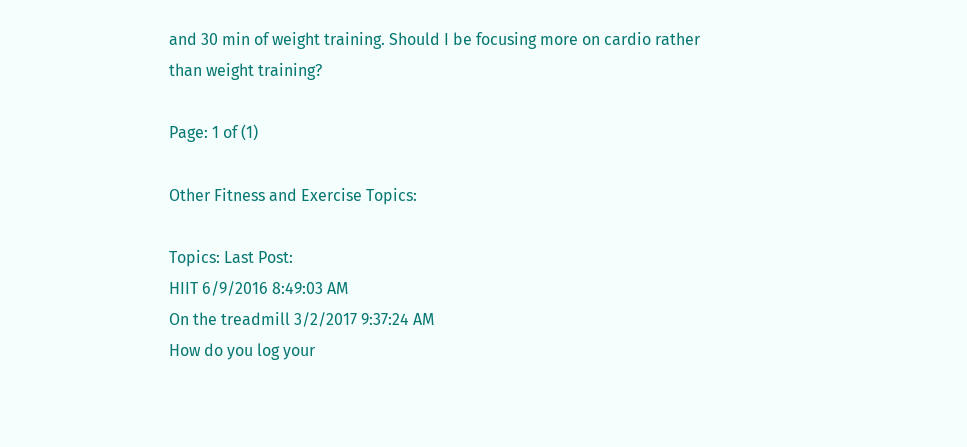and 30 min of weight training. Should I be focusing more on cardio rather than weight training?

Page: 1 of (1)

Other Fitness and Exercise Topics:

Topics: Last Post:
HIIT 6/9/2016 8:49:03 AM
On the treadmill 3/2/2017 9:37:24 AM
How do you log your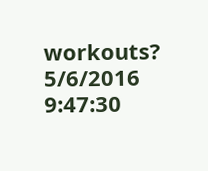workouts? 5/6/2016 9:47:30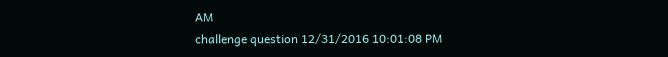AM
challenge question 12/31/2016 10:01:08 PM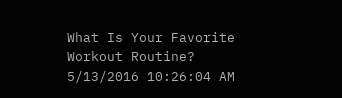What Is Your Favorite Workout Routine? 5/13/2016 10:26:04 AM